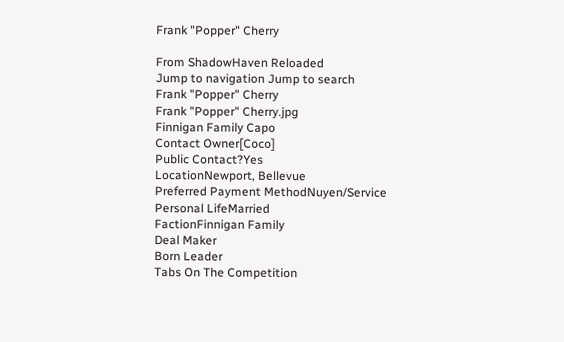Frank "Popper" Cherry

From ShadowHaven Reloaded
Jump to navigation Jump to search
Frank "Popper" Cherry
Frank "Popper" Cherry.jpg
Finnigan Family Capo
Contact Owner[Coco]
Public Contact?Yes
LocationNewport, Bellevue
Preferred Payment MethodNuyen/Service
Personal LifeMarried
FactionFinnigan Family
Deal Maker
Born Leader
Tabs On The Competition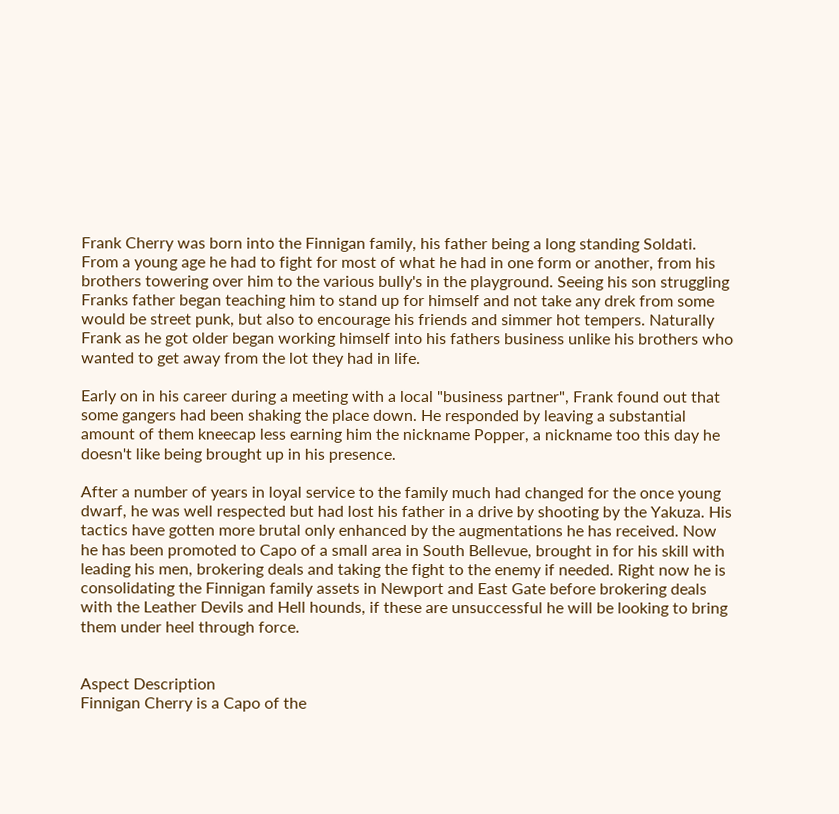Frank Cherry was born into the Finnigan family, his father being a long standing Soldati. From a young age he had to fight for most of what he had in one form or another, from his brothers towering over him to the various bully's in the playground. Seeing his son struggling Franks father began teaching him to stand up for himself and not take any drek from some would be street punk, but also to encourage his friends and simmer hot tempers. Naturally Frank as he got older began working himself into his fathers business unlike his brothers who wanted to get away from the lot they had in life.

Early on in his career during a meeting with a local "business partner", Frank found out that some gangers had been shaking the place down. He responded by leaving a substantial amount of them kneecap less earning him the nickname Popper, a nickname too this day he doesn't like being brought up in his presence.

After a number of years in loyal service to the family much had changed for the once young dwarf, he was well respected but had lost his father in a drive by shooting by the Yakuza. His tactics have gotten more brutal only enhanced by the augmentations he has received. Now he has been promoted to Capo of a small area in South Bellevue, brought in for his skill with leading his men, brokering deals and taking the fight to the enemy if needed. Right now he is consolidating the Finnigan family assets in Newport and East Gate before brokering deals with the Leather Devils and Hell hounds, if these are unsuccessful he will be looking to bring them under heel through force.


Aspect Description
Finnigan Cherry is a Capo of the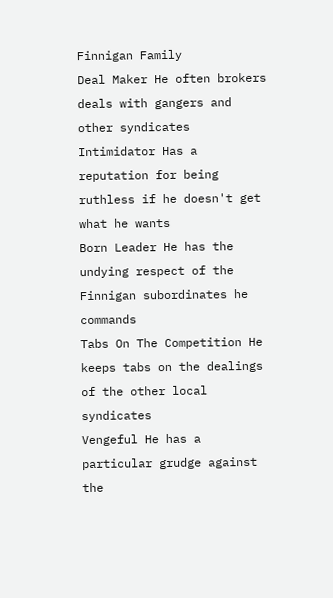Finnigan Family
Deal Maker He often brokers deals with gangers and other syndicates
Intimidator Has a reputation for being ruthless if he doesn't get what he wants
Born Leader He has the undying respect of the Finnigan subordinates he commands
Tabs On The Competition He keeps tabs on the dealings of the other local syndicates
Vengeful He has a particular grudge against the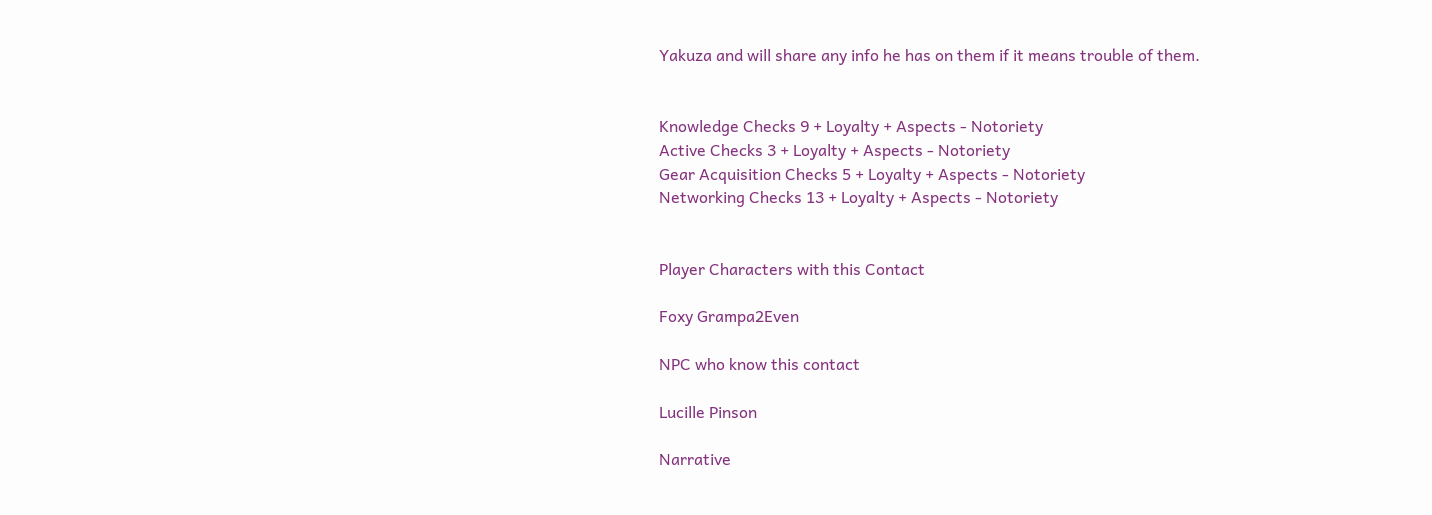Yakuza and will share any info he has on them if it means trouble of them.


Knowledge Checks 9 + Loyalty + Aspects - Notoriety
Active Checks 3 + Loyalty + Aspects - Notoriety
Gear Acquisition Checks 5 + Loyalty + Aspects - Notoriety
Networking Checks 13 + Loyalty + Aspects - Notoriety


Player Characters with this Contact

Foxy Grampa2Even

NPC who know this contact

Lucille Pinson

Narrative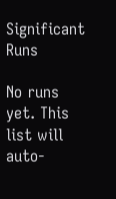Significant Runs

No runs yet. This list will auto-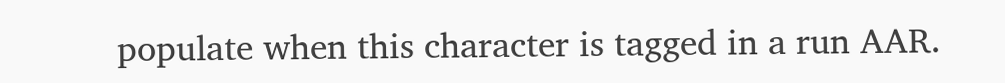populate when this character is tagged in a run AAR.